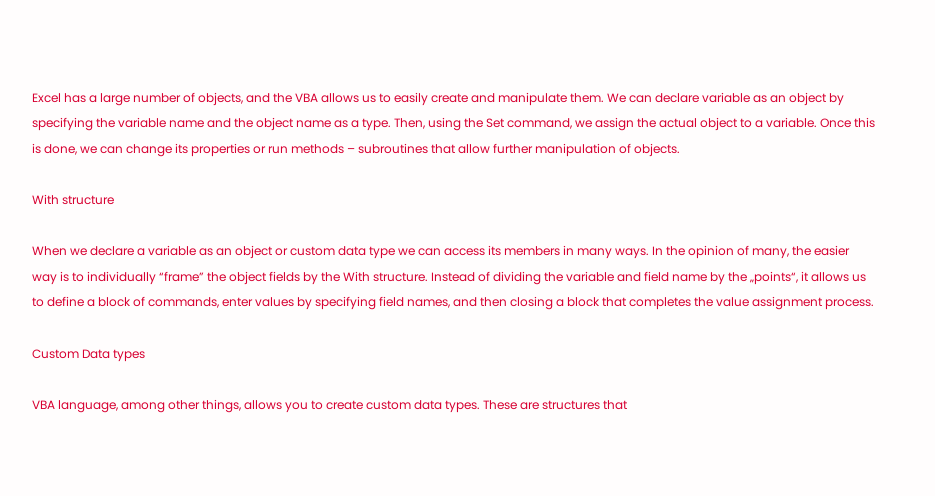Excel has a large number of objects, and the VBA allows us to easily create and manipulate them. We can declare variable as an object by specifying the variable name and the object name as a type. Then, using the Set command, we assign the actual object to a variable. Once this is done, we can change its properties or run methods – subroutines that allow further manipulation of objects.

With structure

When we declare a variable as an object or custom data type we can access its members in many ways. In the opinion of many, the easier way is to individually “frame” the object fields by the With structure. Instead of dividing the variable and field name by the „points“, it allows us to define a block of commands, enter values by specifying field names, and then closing a block that completes the value assignment process.

Custom Data types

VBA language, among other things, allows you to create custom data types. These are structures that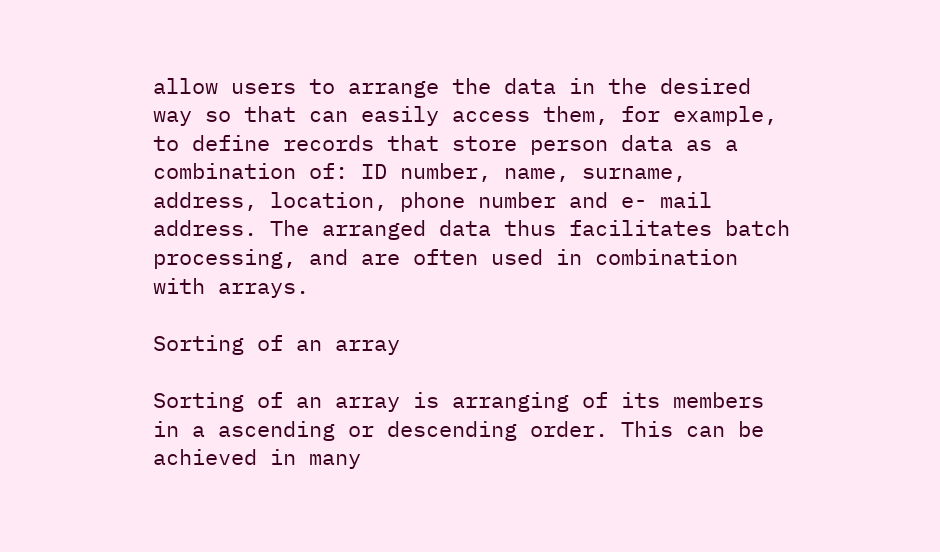allow users to arrange the data in the desired way so that can easily access them, for example, to define records that store person data as a combination of: ID number, name, surname, address, location, phone number and e- mail address. The arranged data thus facilitates batch processing, and are often used in combination with arrays.

Sorting of an array

Sorting of an array is arranging of its members in a ascending or descending order. This can be achieved in many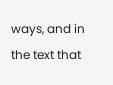ways, and in the text that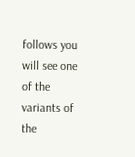follows you will see one of the variants of the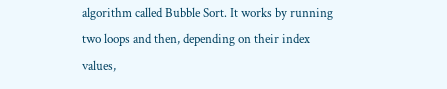algorithm called Bubble Sort. It works by running two loops and then, depending on their index values,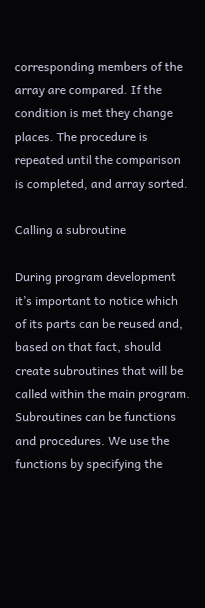corresponding members of the array are compared. If the condition is met they change places. The procedure is repeated until the comparison is completed, and array sorted.

Calling a subroutine

During program development it’s important to notice which of its parts can be reused and, based on that fact, should create subroutines that will be called within the main program. Subroutines can be functions and procedures. We use the functions by specifying the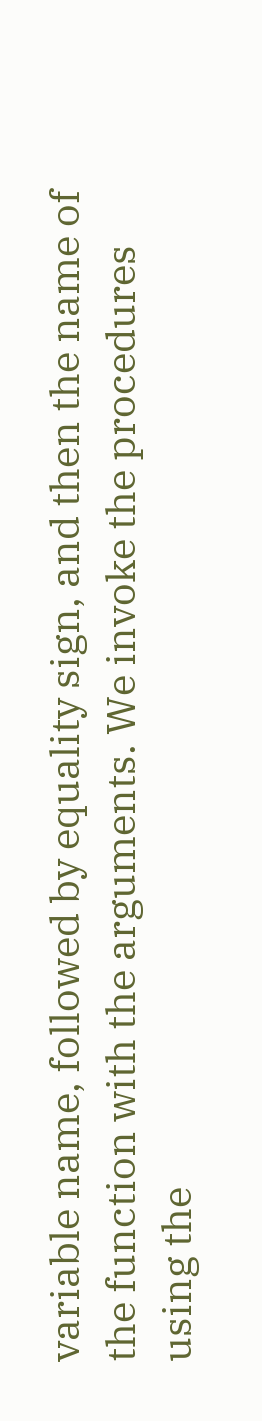variable name, followed by equality sign, and then the name of the function with the arguments. We invoke the procedures using the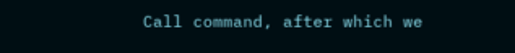Call command, after which we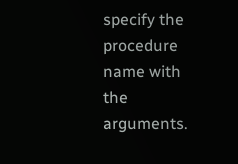specify the procedure name with the arguments.